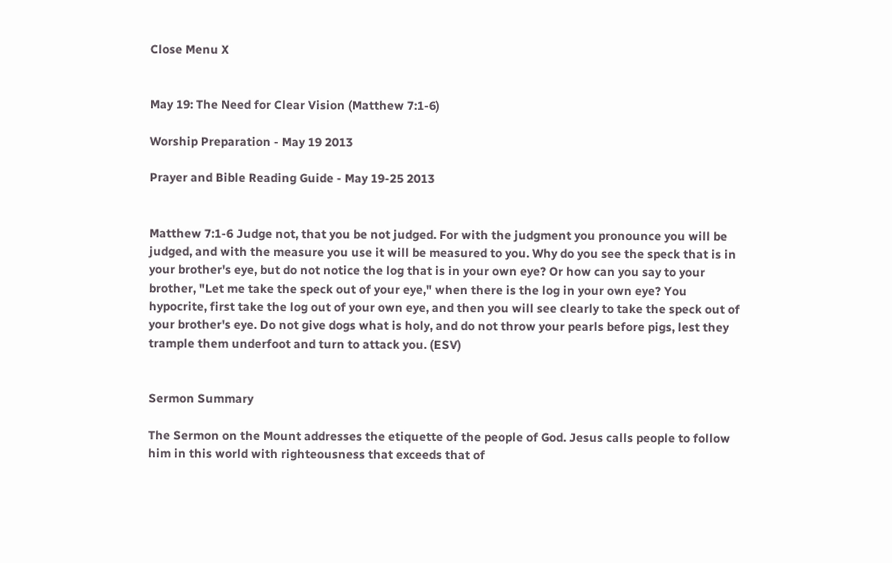Close Menu X


May 19: The Need for Clear Vision (Matthew 7:1-6)

Worship Preparation - May 19 2013

Prayer and Bible Reading Guide - May 19-25 2013


Matthew 7:1-6 Judge not, that you be not judged. For with the judgment you pronounce you will be judged, and with the measure you use it will be measured to you. Why do you see the speck that is in your brother's eye, but do not notice the log that is in your own eye? Or how can you say to your brother, "Let me take the speck out of your eye," when there is the log in your own eye? You hypocrite, first take the log out of your own eye, and then you will see clearly to take the speck out of your brother's eye. Do not give dogs what is holy, and do not throw your pearls before pigs, lest they trample them underfoot and turn to attack you. (ESV)


Sermon Summary

The Sermon on the Mount addresses the etiquette of the people of God. Jesus calls people to follow him in this world with righteousness that exceeds that of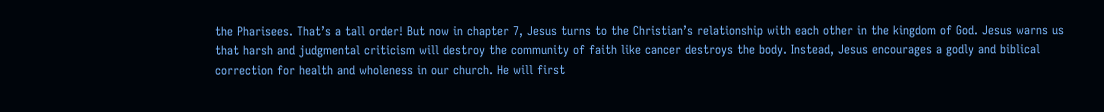the Pharisees. That’s a tall order! But now in chapter 7, Jesus turns to the Christian’s relationship with each other in the kingdom of God. Jesus warns us that harsh and judgmental criticism will destroy the community of faith like cancer destroys the body. Instead, Jesus encourages a godly and biblical correction for health and wholeness in our church. He will first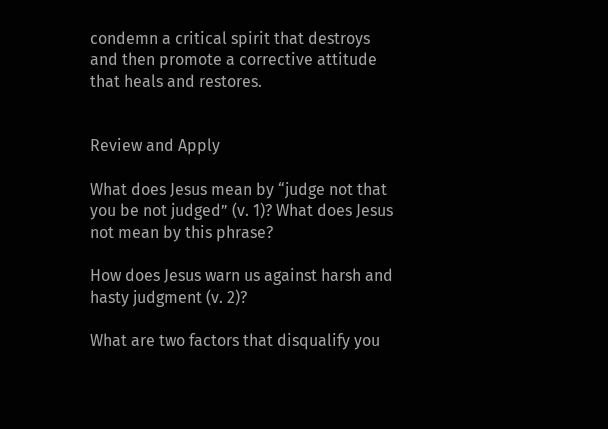condemn a critical spirit that destroys and then promote a corrective attitude that heals and restores.


Review and Apply

What does Jesus mean by “judge not that you be not judged” (v. 1)? What does Jesus not mean by this phrase?

How does Jesus warn us against harsh and hasty judgment (v. 2)?

What are two factors that disqualify you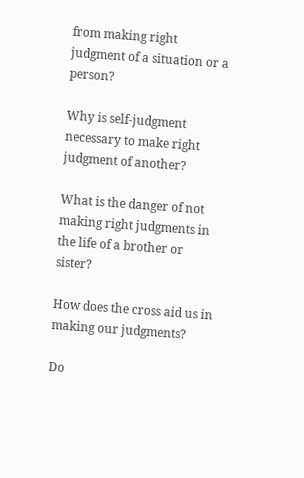from making right judgment of a situation or a person?

Why is self-judgment necessary to make right judgment of another?

What is the danger of not making right judgments in the life of a brother or sister?

How does the cross aid us in making our judgments?

Do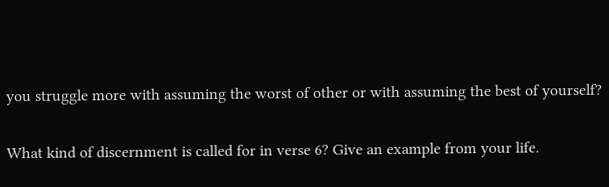you struggle more with assuming the worst of other or with assuming the best of yourself?

What kind of discernment is called for in verse 6? Give an example from your life.